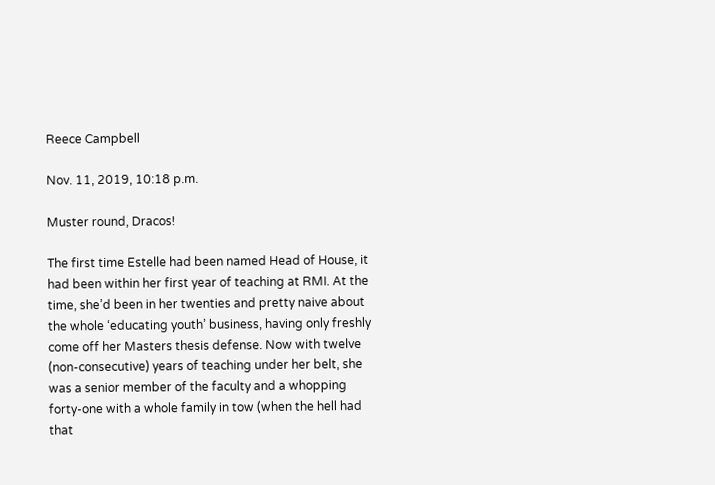Reece Campbell

Nov. 11, 2019, 10:18 p.m.

Muster round, Dracos!

The first time Estelle had been named Head of House, it had been within her first year of teaching at RMI. At the time, she’d been in her twenties and pretty naive about the whole ‘educating youth’ business, having only freshly come off her Masters thesis defense. Now with twelve (non-consecutive) years of teaching under her belt, she was a senior member of the faculty and a whopping forty-one with a whole family in tow (when the hell had that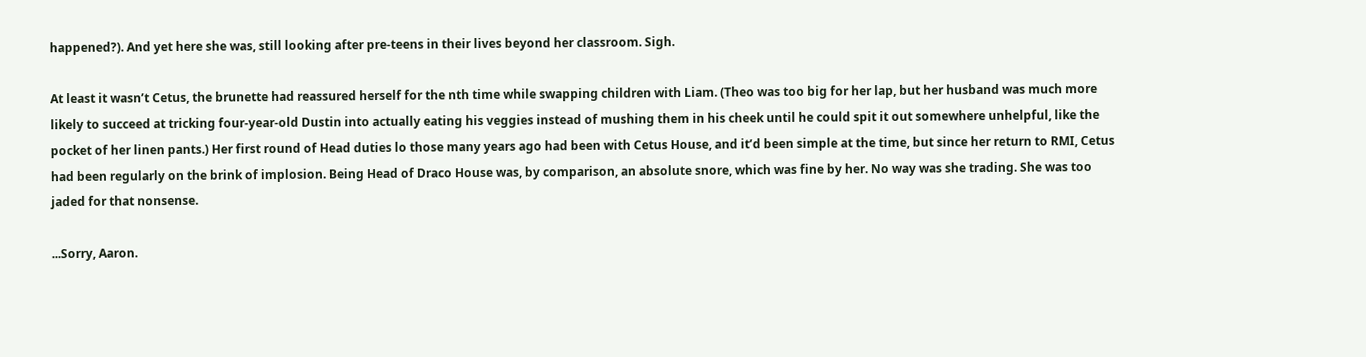happened?). And yet here she was, still looking after pre-teens in their lives beyond her classroom. Sigh.

At least it wasn’t Cetus, the brunette had reassured herself for the nth time while swapping children with Liam. (Theo was too big for her lap, but her husband was much more likely to succeed at tricking four-year-old Dustin into actually eating his veggies instead of mushing them in his cheek until he could spit it out somewhere unhelpful, like the pocket of her linen pants.) Her first round of Head duties lo those many years ago had been with Cetus House, and it’d been simple at the time, but since her return to RMI, Cetus had been regularly on the brink of implosion. Being Head of Draco House was, by comparison, an absolute snore, which was fine by her. No way was she trading. She was too jaded for that nonsense.

...Sorry, Aaron.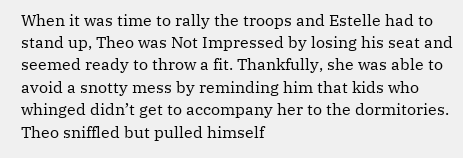When it was time to rally the troops and Estelle had to stand up, Theo was Not Impressed by losing his seat and seemed ready to throw a fit. Thankfully, she was able to avoid a snotty mess by reminding him that kids who whinged didn’t get to accompany her to the dormitories. Theo sniffled but pulled himself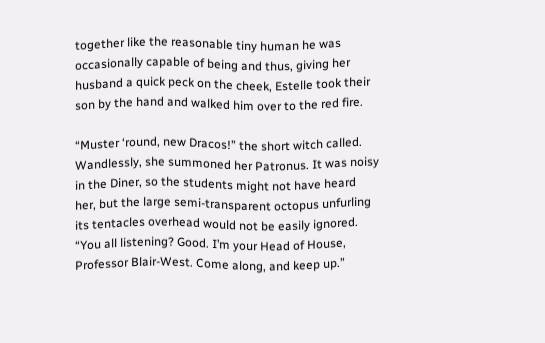together like the reasonable tiny human he was occasionally capable of being and thus, giving her husband a quick peck on the cheek, Estelle took their son by the hand and walked him over to the red fire.

“Muster ‘round, new Dracos!” the short witch called. Wandlessly, she summoned her Patronus. It was noisy in the Diner, so the students might not have heard her, but the large semi-transparent octopus unfurling its tentacles overhead would not be easily ignored. “You all listening? Good. I’m your Head of House, Professor Blair-West. Come along, and keep up.”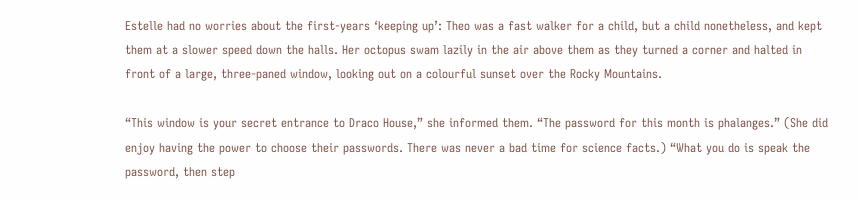Estelle had no worries about the first-years ‘keeping up’: Theo was a fast walker for a child, but a child nonetheless, and kept them at a slower speed down the halls. Her octopus swam lazily in the air above them as they turned a corner and halted in front of a large, three-paned window, looking out on a colourful sunset over the Rocky Mountains.

“This window is your secret entrance to Draco House,” she informed them. “The password for this month is phalanges.” (She did enjoy having the power to choose their passwords. There was never a bad time for science facts.) “What you do is speak the password, then step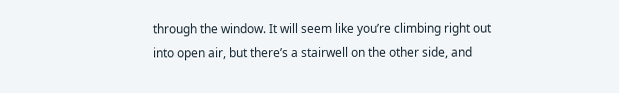through the window. It will seem like you’re climbing right out into open air, but there’s a stairwell on the other side, and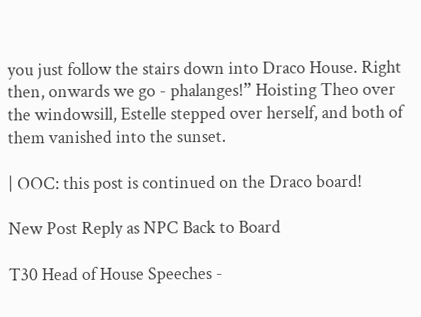you just follow the stairs down into Draco House. Right then, onwards we go - phalanges!” Hoisting Theo over the windowsill, Estelle stepped over herself, and both of them vanished into the sunset.

| OOC: this post is continued on the Draco board!

New Post Reply as NPC Back to Board

T30 Head of House Speeches -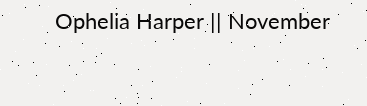Ophelia Harper || November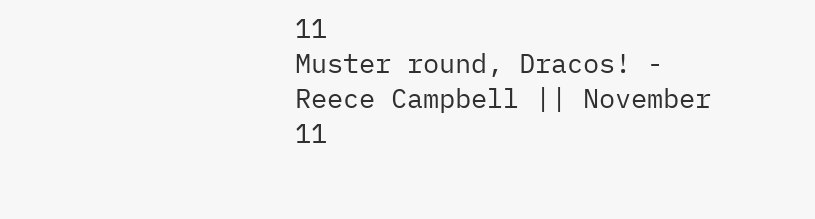11
Muster round, Dracos! - Reece Campbell || November 11